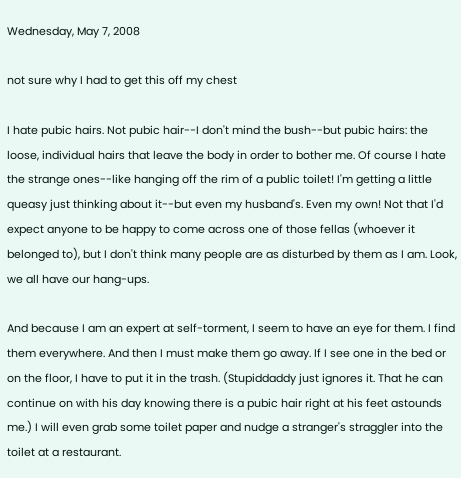Wednesday, May 7, 2008

not sure why I had to get this off my chest

I hate pubic hairs. Not pubic hair--I don't mind the bush--but pubic hairs: the loose, individual hairs that leave the body in order to bother me. Of course I hate the strange ones--like hanging off the rim of a public toilet! I'm getting a little queasy just thinking about it--but even my husband's. Even my own! Not that I'd expect anyone to be happy to come across one of those fellas (whoever it belonged to), but I don't think many people are as disturbed by them as I am. Look, we all have our hang-ups.

And because I am an expert at self-torment, I seem to have an eye for them. I find them everywhere. And then I must make them go away. If I see one in the bed or on the floor, I have to put it in the trash. (Stupiddaddy just ignores it. That he can continue on with his day knowing there is a pubic hair right at his feet astounds me.) I will even grab some toilet paper and nudge a stranger's straggler into the toilet at a restaurant.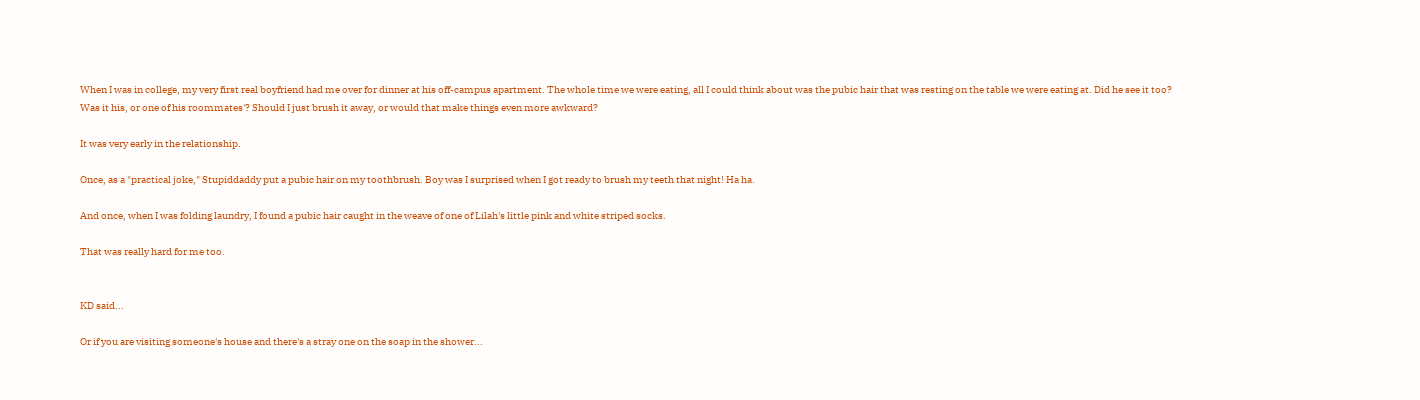When I was in college, my very first real boyfriend had me over for dinner at his off-campus apartment. The whole time we were eating, all I could think about was the pubic hair that was resting on the table we were eating at. Did he see it too? Was it his, or one of his roommates'? Should I just brush it away, or would that make things even more awkward?

It was very early in the relationship.

Once, as a "practical joke," Stupiddaddy put a pubic hair on my toothbrush. Boy was I surprised when I got ready to brush my teeth that night! Ha ha.

And once, when I was folding laundry, I found a pubic hair caught in the weave of one of Lilah's little pink and white striped socks.

That was really hard for me too.


KD said...

Or if you are visiting someone's house and there's a stray one on the soap in the shower...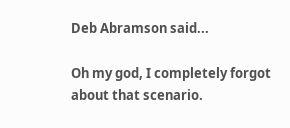Deb Abramson said...

Oh my god, I completely forgot about that scenario.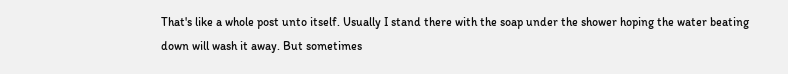That's like a whole post unto itself. Usually I stand there with the soap under the shower hoping the water beating down will wash it away. But sometimes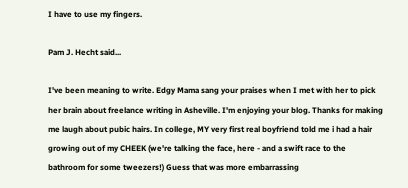I have to use my fingers.

Pam J. Hecht said...

I've been meaning to write. Edgy Mama sang your praises when I met with her to pick her brain about freelance writing in Asheville. I'm enjoying your blog. Thanks for making me laugh about pubic hairs. In college, MY very first real boyfriend told me i had a hair growing out of my CHEEK (we're talking the face, here - and a swift race to the bathroom for some tweezers!) Guess that was more embarrassing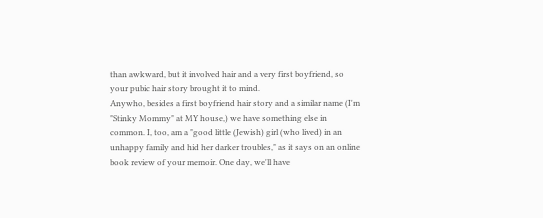than awkward, but it involved hair and a very first boyfriend, so your pubic hair story brought it to mind.
Anywho, besides a first boyfriend hair story and a similar name (I'm "Stinky Mommy" at MY house,) we have something else in common. I, too, am a "good little (Jewish) girl (who lived) in an unhappy family and hid her darker troubles," as it says on an online book review of your memoir. One day, we'll have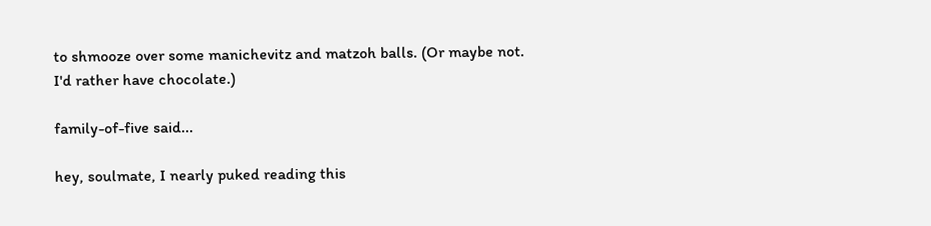to shmooze over some manichevitz and matzoh balls. (Or maybe not. I'd rather have chocolate.)

family-of-five said...

hey, soulmate, I nearly puked reading this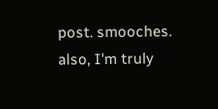post. smooches. also, I'm truly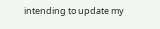intending to update my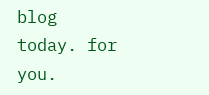blog today. for you.